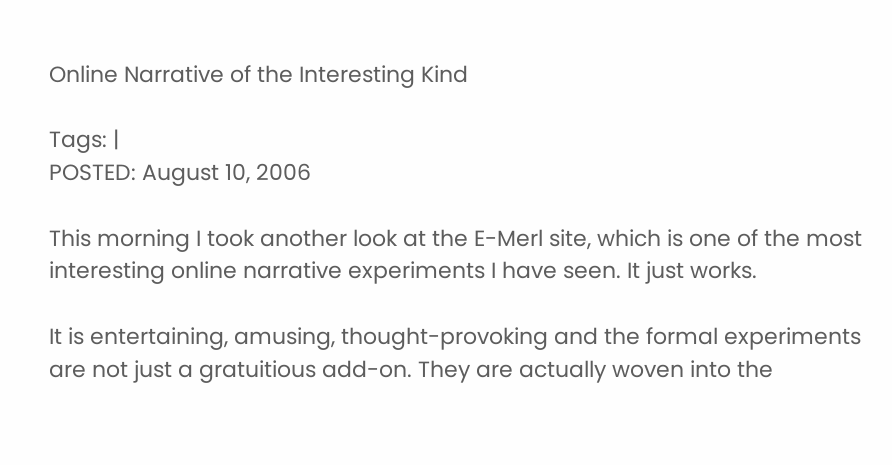Online Narrative of the Interesting Kind

Tags: |
POSTED: August 10, 2006

This morning I took another look at the E-Merl site, which is one of the most interesting online narrative experiments I have seen. It just works.

It is entertaining, amusing, thought-provoking and the formal experiments are not just a gratuitious add-on. They are actually woven into the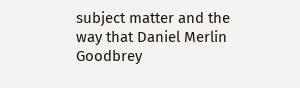subject matter and the way that Daniel Merlin Goodbrey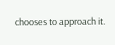chooses to approach it.